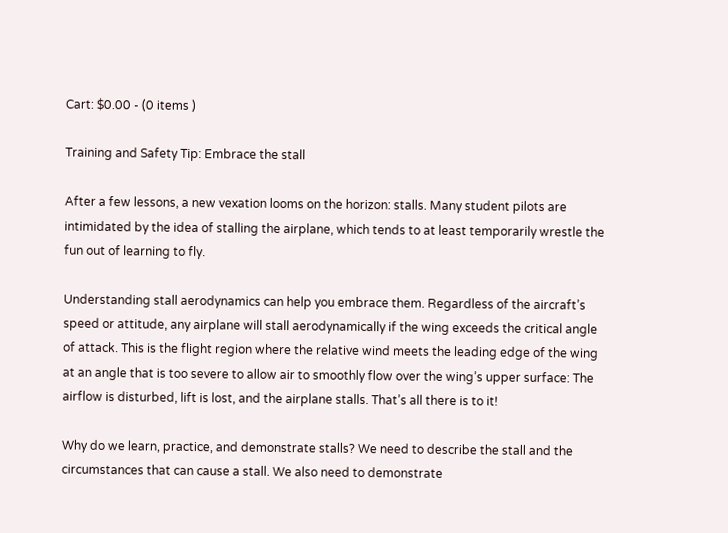Cart: $0.00 - (0 items )

Training and Safety Tip: Embrace the stall

After a few lessons, a new vexation looms on the horizon: stalls. Many student pilots are intimidated by the idea of stalling the airplane, which tends to at least temporarily wrestle the fun out of learning to fly.

Understanding stall aerodynamics can help you embrace them. Regardless of the aircraft’s speed or attitude, any airplane will stall aerodynamically if the wing exceeds the critical angle of attack. This is the flight region where the relative wind meets the leading edge of the wing at an angle that is too severe to allow air to smoothly flow over the wing’s upper surface: The airflow is disturbed, lift is lost, and the airplane stalls. That’s all there is to it!

Why do we learn, practice, and demonstrate stalls? We need to describe the stall and the circumstances that can cause a stall. We also need to demonstrate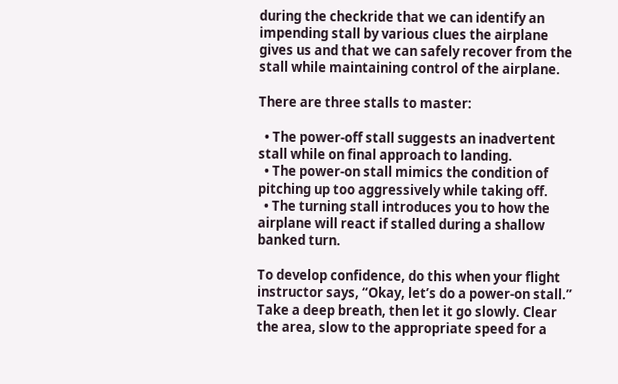during the checkride that we can identify an impending stall by various clues the airplane gives us and that we can safely recover from the stall while maintaining control of the airplane.

There are three stalls to master:

  • The power-off stall suggests an inadvertent stall while on final approach to landing.
  • The power-on stall mimics the condition of pitching up too aggressively while taking off.
  • The turning stall introduces you to how the airplane will react if stalled during a shallow banked turn.

To develop confidence, do this when your flight instructor says, “Okay, let’s do a power-on stall.” Take a deep breath, then let it go slowly. Clear the area, slow to the appropriate speed for a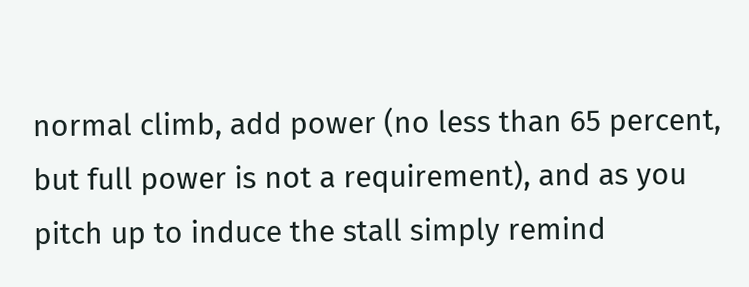normal climb, add power (no less than 65 percent, but full power is not a requirement), and as you pitch up to induce the stall simply remind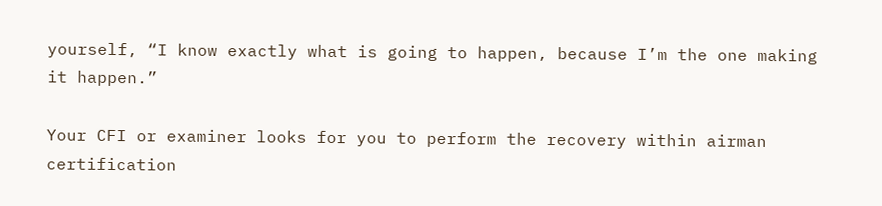yourself, “I know exactly what is going to happen, because I’m the one making it happen.”

Your CFI or examiner looks for you to perform the recovery within airman certification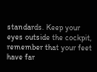standards. Keep your eyes outside the cockpit, remember that your feet have far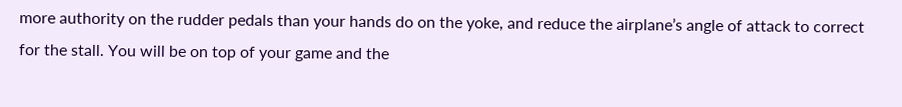more authority on the rudder pedals than your hands do on the yoke, and reduce the airplane’s angle of attack to correct for the stall. You will be on top of your game and the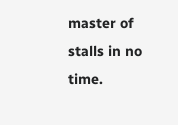master of stalls in no time.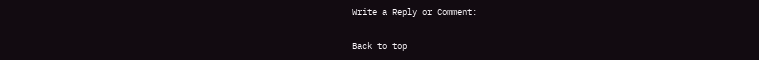Write a Reply or Comment:

Back to top